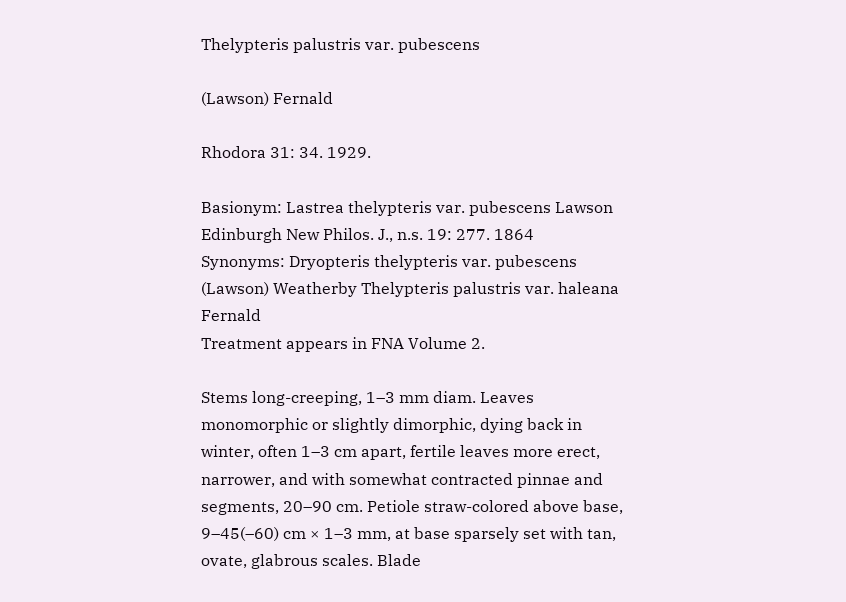Thelypteris palustris var. pubescens

(Lawson) Fernald

Rhodora 31: 34. 1929.

Basionym: Lastrea thelypteris var. pubescens Lawson Edinburgh New Philos. J., n.s. 19: 277. 1864
Synonyms: Dryopteris thelypteris var. pubescens (Lawson) Weatherby Thelypteris palustris var. haleana Fernald
Treatment appears in FNA Volume 2.

Stems long-creeping, 1–3 mm diam. Leaves monomorphic or slightly dimorphic, dying back in winter, often 1–3 cm apart, fertile leaves more erect, narrower, and with somewhat contracted pinnae and segments, 20–90 cm. Petiole straw-colored above base, 9–45(–60) cm × 1–3 mm, at base sparsely set with tan, ovate, glabrous scales. Blade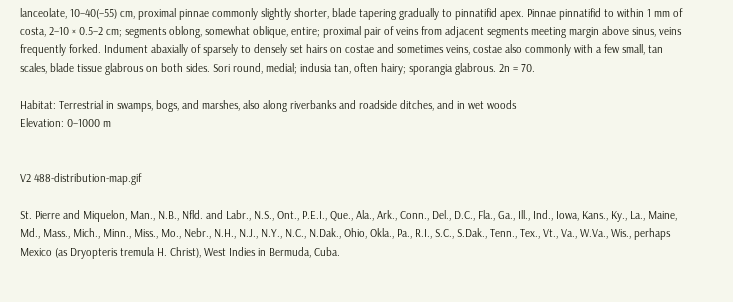lanceolate, 10–40(–55) cm, proximal pinnae commonly slightly shorter, blade tapering gradually to pinnatifid apex. Pinnae pinnatifid to within 1 mm of costa, 2–10 × 0.5–2 cm; segments oblong, somewhat oblique, entire; proximal pair of veins from adjacent segments meeting margin above sinus, veins frequently forked. Indument abaxially of sparsely to densely set hairs on costae and sometimes veins, costae also commonly with a few small, tan scales, blade tissue glabrous on both sides. Sori round, medial; indusia tan, often hairy; sporangia glabrous. 2n = 70.

Habitat: Terrestrial in swamps, bogs, and marshes, also along riverbanks and roadside ditches, and in wet woods
Elevation: 0–1000 m


V2 488-distribution-map.gif

St. Pierre and Miquelon, Man., N.B., Nfld. and Labr., N.S., Ont., P.E.I., Que., Ala., Ark., Conn., Del., D.C., Fla., Ga., Ill., Ind., Iowa, Kans., Ky., La., Maine, Md., Mass., Mich., Minn., Miss., Mo., Nebr., N.H., N.J., N.Y., N.C., N.Dak., Ohio, Okla., Pa., R.I., S.C., S.Dak., Tenn., Tex., Vt., Va., W.Va., Wis., perhaps Mexico (as Dryopteris tremula H. Christ), West Indies in Bermuda, Cuba.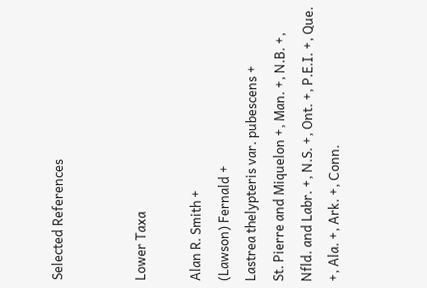Selected References


Lower Taxa

Alan R. Smith +
(Lawson) Fernald +
Lastrea thelypteris var. pubescens +
St. Pierre and Miquelon +, Man. +, N.B. +, Nfld. and Labr. +, N.S. +, Ont. +, P.E.I. +, Que. +, Ala. +, Ark. +, Conn.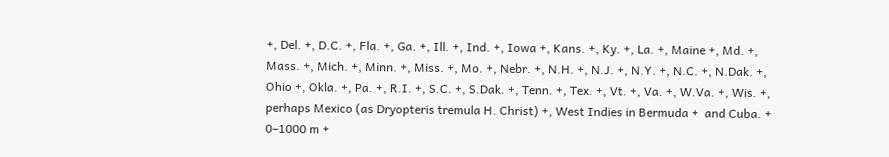+, Del. +, D.C. +, Fla. +, Ga. +, Ill. +, Ind. +, Iowa +, Kans. +, Ky. +, La. +, Maine +, Md. +, Mass. +, Mich. +, Minn. +, Miss. +, Mo. +, Nebr. +, N.H. +, N.J. +, N.Y. +, N.C. +, N.Dak. +, Ohio +, Okla. +, Pa. +, R.I. +, S.C. +, S.Dak. +, Tenn. +, Tex. +, Vt. +, Va. +, W.Va. +, Wis. +, perhaps Mexico (as Dryopteris tremula H. Christ) +, West Indies in Bermuda +  and Cuba. +
0–1000 m +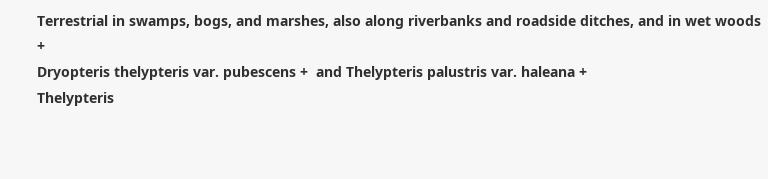Terrestrial in swamps, bogs, and marshes, also along riverbanks and roadside ditches, and in wet woods +
Dryopteris thelypteris var. pubescens +  and Thelypteris palustris var. haleana +
Thelypteris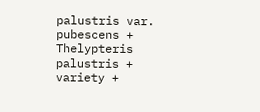palustris var. pubescens +
Thelypteris palustris +
variety +